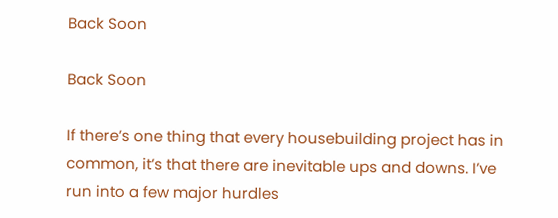Back Soon

Back Soon

If there’s one thing that every housebuilding project has in common, it’s that there are inevitable ups and downs. I’ve run into a few major hurdles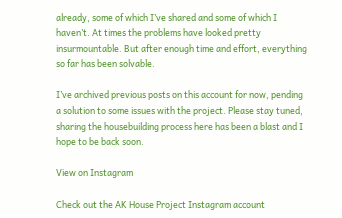already, some of which I’ve shared and some of which I haven’t. At times the problems have looked pretty insurmountable. But after enough time and effort, everything so far has been solvable.

I’ve archived previous posts on this account for now, pending a solution to some issues with the project. Please stay tuned, sharing the housebuilding process here has been a blast and I hope to be back soon.

View on Instagram

Check out the AK House Project Instagram account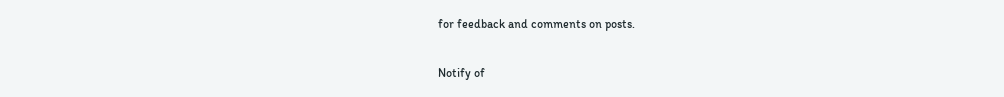for feedback and comments on posts.

Notify of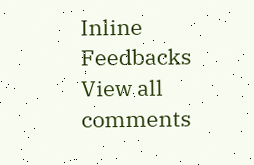Inline Feedbacks
View all comments